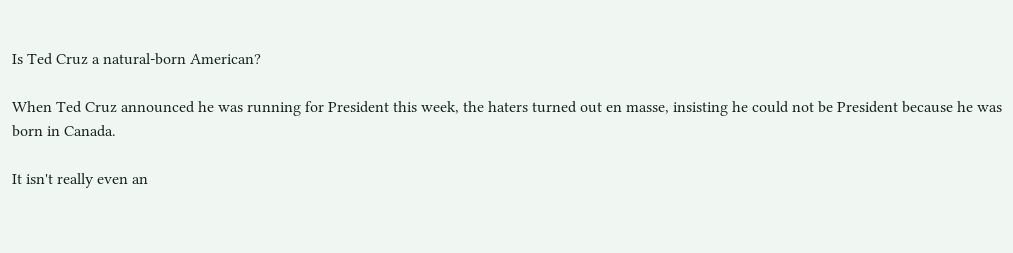Is Ted Cruz a natural-born American?

When Ted Cruz announced he was running for President this week, the haters turned out en masse, insisting he could not be President because he was born in Canada.

It isn't really even an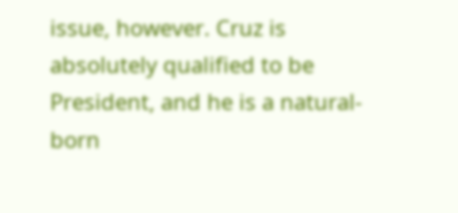issue, however. Cruz is absolutely qualified to be President, and he is a natural-born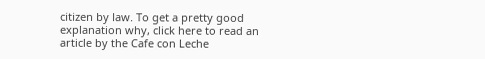citizen by law. To get a pretty good explanation why, click here to read an article by the Cafe con Leche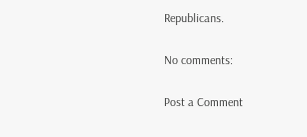Republicans.

No comments:

Post a Comment